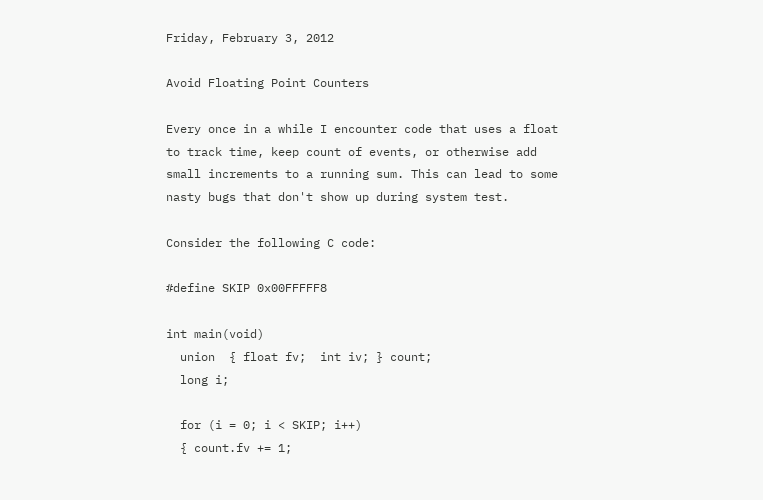Friday, February 3, 2012

Avoid Floating Point Counters

Every once in a while I encounter code that uses a float to track time, keep count of events, or otherwise add small increments to a running sum. This can lead to some nasty bugs that don't show up during system test.

Consider the following C code:

#define SKIP 0x00FFFFF8

int main(void)
  union  { float fv;  int iv; } count;
  long i;

  for (i = 0; i < SKIP; i++)
  { count.fv += 1;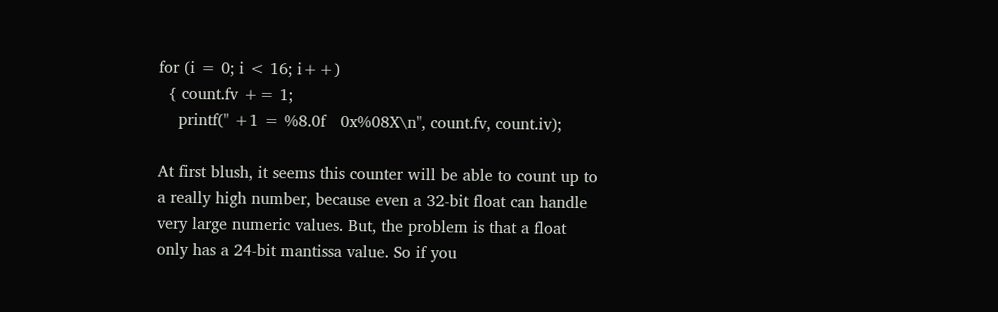for (i = 0; i < 16; i++)
  { count.fv += 1;
    printf(" +1 = %8.0f   0x%08X\n", count.fv, count.iv);

At first blush, it seems this counter will be able to count up to a really high number, because even a 32-bit float can handle very large numeric values. But, the problem is that a float only has a 24-bit mantissa value. So if you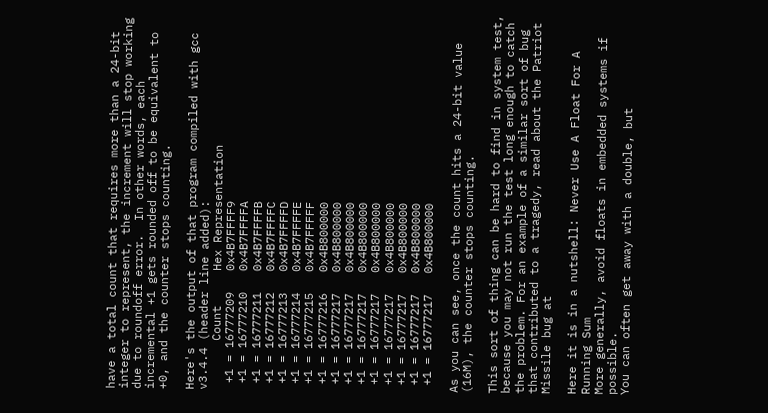have a total count that requires more than a 24-bit integer to represent, the increment will stop working due to roundoff error.  In other words, each incremental +1 gets rounded off to be equivalent to +0, and the counter stops counting.

Here's the output of that program compiled with gcc v3.4.4 (header line added):
       Count     Hex Representation
 +1 = 16777209   0x4B7FFFF9
 +1 = 16777210   0x4B7FFFFA
 +1 = 16777211   0x4B7FFFFB
 +1 = 16777212   0x4B7FFFFC
 +1 = 16777213   0x4B7FFFFD
 +1 = 16777214   0x4B7FFFFE
 +1 = 16777215   0x4B7FFFFF
 +1 = 16777216   0x4B800000
 +1 = 16777217   0x4B800000
 +1 = 16777217   0x4B800000
 +1 = 16777217   0x4B800000
 +1 = 16777217   0x4B800000
 +1 = 16777217   0x4B800000
 +1 = 16777217   0x4B800000
 +1 = 16777217   0x4B800000
 +1 = 16777217   0x4B800000

As you can see, once the count hits a 24-bit value (16M), the counter stops counting.

This sort of thing can be hard to find in system test, because you may not run the test long enough to catch the problem. For an example of a similar sort of bug that contributed to a tragedy, read about the Patriot Missile bug at

Here it is in a nutshell: Never Use A Float For A Running Sum
More generally, avoid floats in embedded systems if possible.
You can often get away with a double, but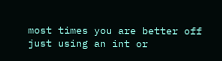most times you are better off just using an int or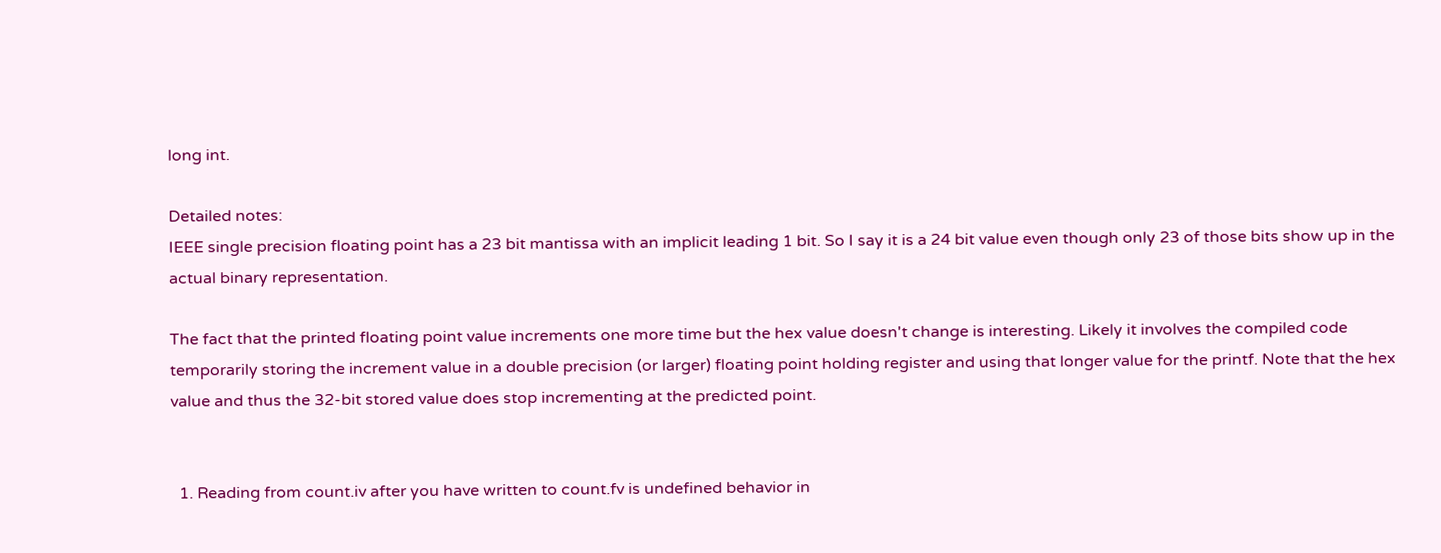long int.

Detailed notes:
IEEE single precision floating point has a 23 bit mantissa with an implicit leading 1 bit. So I say it is a 24 bit value even though only 23 of those bits show up in the actual binary representation.

The fact that the printed floating point value increments one more time but the hex value doesn't change is interesting. Likely it involves the compiled code temporarily storing the increment value in a double precision (or larger) floating point holding register and using that longer value for the printf. Note that the hex value and thus the 32-bit stored value does stop incrementing at the predicted point.


  1. Reading from count.iv after you have written to count.fv is undefined behavior in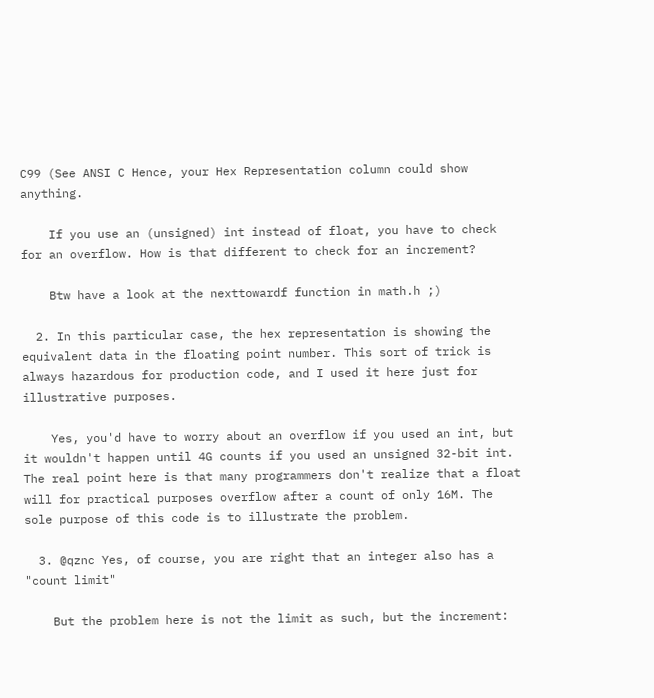C99 (See ANSI C Hence, your Hex Representation column could show anything.

    If you use an (unsigned) int instead of float, you have to check for an overflow. How is that different to check for an increment?

    Btw have a look at the nexttowardf function in math.h ;)

  2. In this particular case, the hex representation is showing the equivalent data in the floating point number. This sort of trick is always hazardous for production code, and I used it here just for illustrative purposes.

    Yes, you'd have to worry about an overflow if you used an int, but it wouldn't happen until 4G counts if you used an unsigned 32-bit int. The real point here is that many programmers don't realize that a float will for practical purposes overflow after a count of only 16M. The sole purpose of this code is to illustrate the problem.

  3. @qznc Yes, of course, you are right that an integer also has a "count limit"

    But the problem here is not the limit as such, but the increment: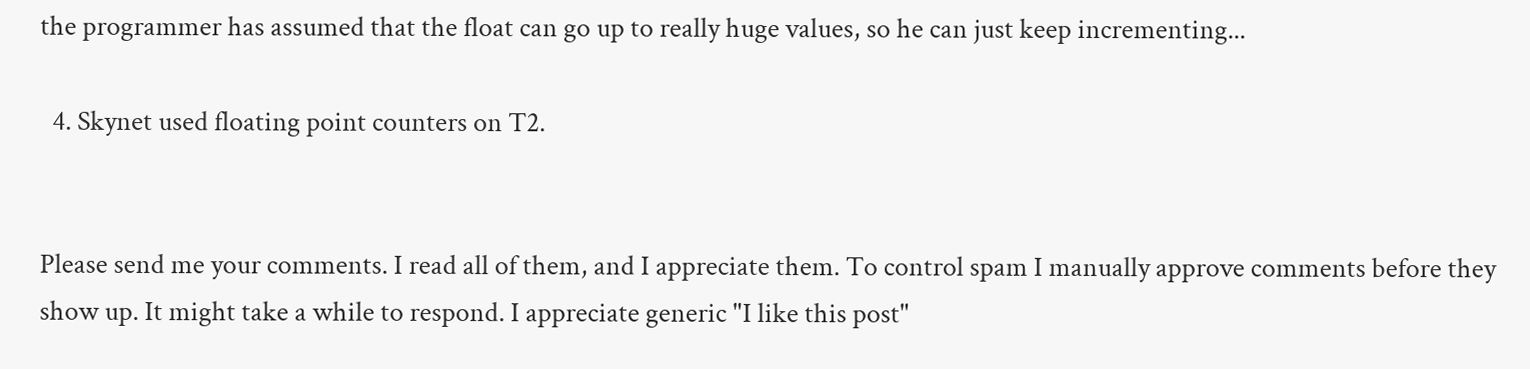the programmer has assumed that the float can go up to really huge values, so he can just keep incrementing...

  4. Skynet used floating point counters on T2.


Please send me your comments. I read all of them, and I appreciate them. To control spam I manually approve comments before they show up. It might take a while to respond. I appreciate generic "I like this post"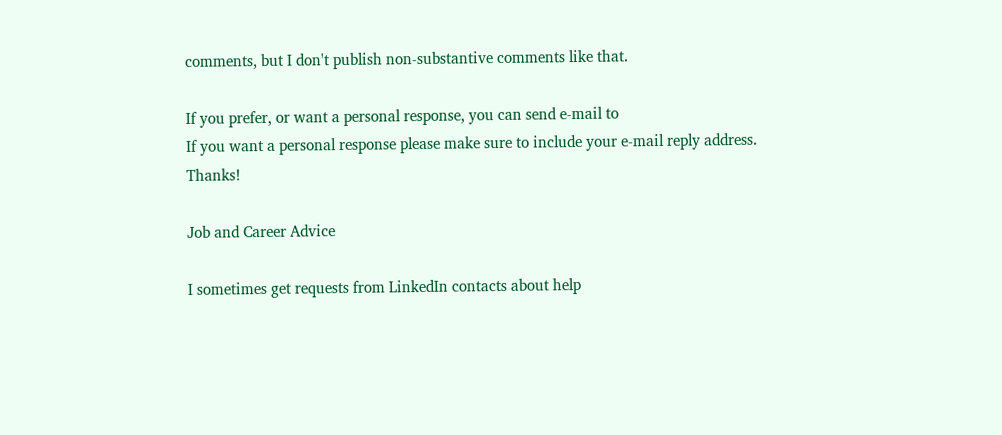comments, but I don't publish non-substantive comments like that.

If you prefer, or want a personal response, you can send e-mail to
If you want a personal response please make sure to include your e-mail reply address. Thanks!

Job and Career Advice

I sometimes get requests from LinkedIn contacts about help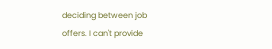deciding between job offers. I can't provide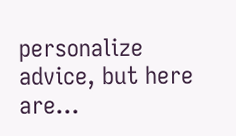personalize advice, but here are...